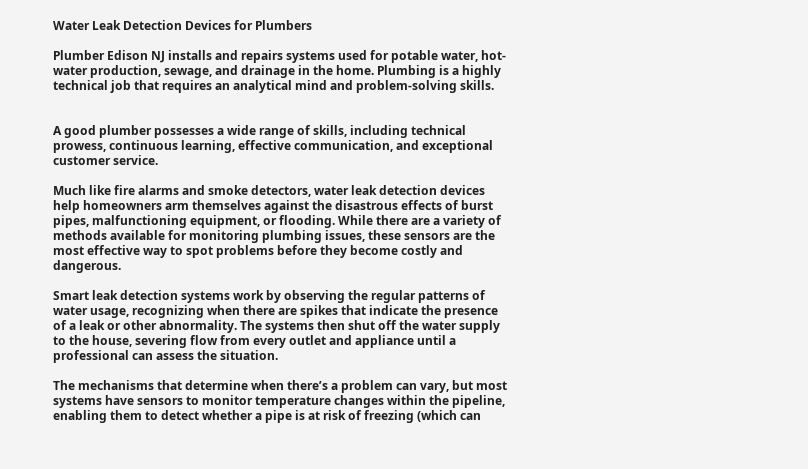Water Leak Detection Devices for Plumbers

Plumber Edison NJ installs and repairs systems used for potable water, hot-water production, sewage, and drainage in the home. Plumbing is a highly technical job that requires an analytical mind and problem-solving skills.


A good plumber possesses a wide range of skills, including technical prowess, continuous learning, effective communication, and exceptional customer service.

Much like fire alarms and smoke detectors, water leak detection devices help homeowners arm themselves against the disastrous effects of burst pipes, malfunctioning equipment, or flooding. While there are a variety of methods available for monitoring plumbing issues, these sensors are the most effective way to spot problems before they become costly and dangerous.

Smart leak detection systems work by observing the regular patterns of water usage, recognizing when there are spikes that indicate the presence of a leak or other abnormality. The systems then shut off the water supply to the house, severing flow from every outlet and appliance until a professional can assess the situation.

The mechanisms that determine when there’s a problem can vary, but most systems have sensors to monitor temperature changes within the pipeline, enabling them to detect whether a pipe is at risk of freezing (which can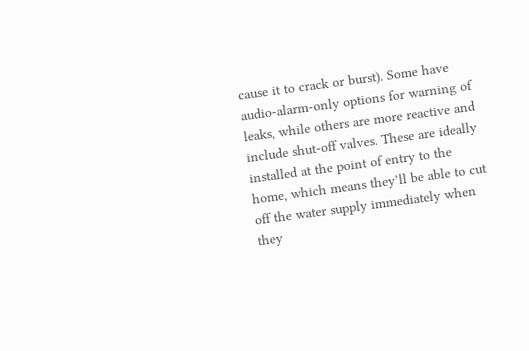cause it to crack or burst). Some have audio-alarm-only options for warning of leaks, while others are more reactive and include shut-off valves. These are ideally installed at the point of entry to the home, which means they’ll be able to cut off the water supply immediately when they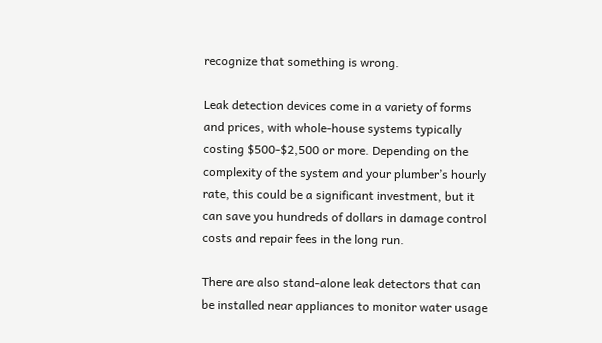recognize that something is wrong.

Leak detection devices come in a variety of forms and prices, with whole-house systems typically costing $500-$2,500 or more. Depending on the complexity of the system and your plumber’s hourly rate, this could be a significant investment, but it can save you hundreds of dollars in damage control costs and repair fees in the long run.

There are also stand-alone leak detectors that can be installed near appliances to monitor water usage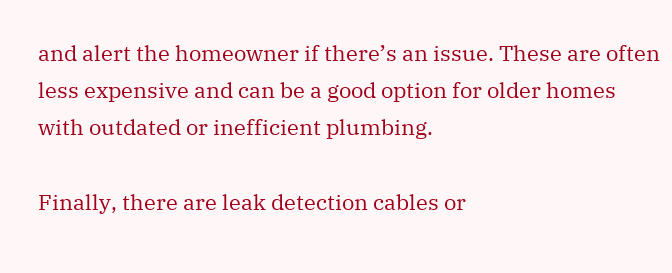and alert the homeowner if there’s an issue. These are often less expensive and can be a good option for older homes with outdated or inefficient plumbing.

Finally, there are leak detection cables or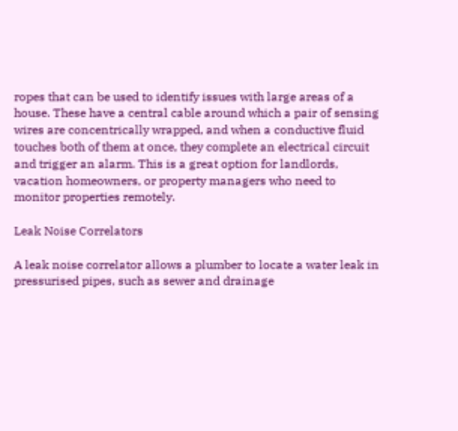ropes that can be used to identify issues with large areas of a house. These have a central cable around which a pair of sensing wires are concentrically wrapped, and when a conductive fluid touches both of them at once, they complete an electrical circuit and trigger an alarm. This is a great option for landlords, vacation homeowners, or property managers who need to monitor properties remotely.

Leak Noise Correlators

A leak noise correlator allows a plumber to locate a water leak in pressurised pipes, such as sewer and drainage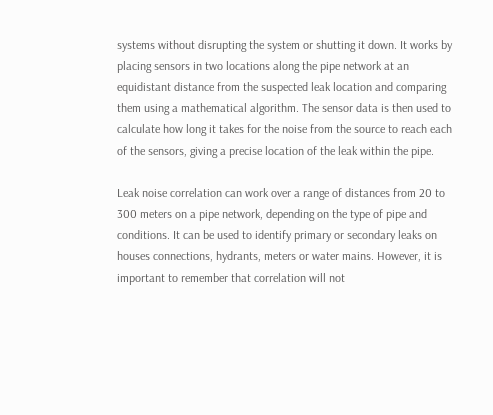systems without disrupting the system or shutting it down. It works by placing sensors in two locations along the pipe network at an equidistant distance from the suspected leak location and comparing them using a mathematical algorithm. The sensor data is then used to calculate how long it takes for the noise from the source to reach each of the sensors, giving a precise location of the leak within the pipe.

Leak noise correlation can work over a range of distances from 20 to 300 meters on a pipe network, depending on the type of pipe and conditions. It can be used to identify primary or secondary leaks on houses connections, hydrants, meters or water mains. However, it is important to remember that correlation will not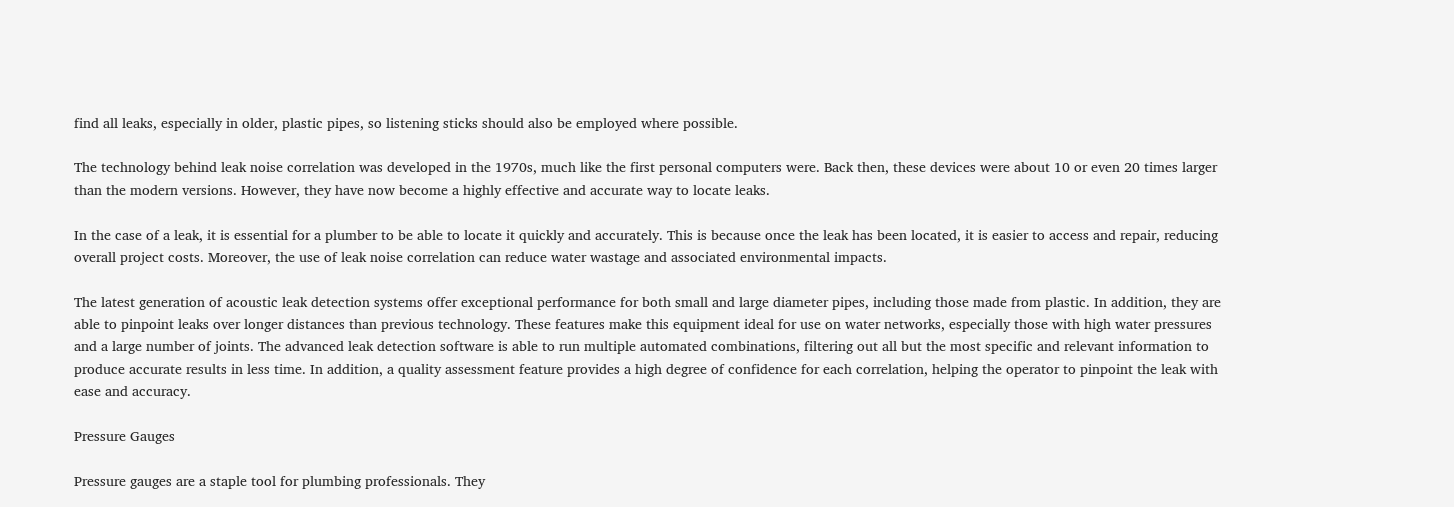find all leaks, especially in older, plastic pipes, so listening sticks should also be employed where possible.

The technology behind leak noise correlation was developed in the 1970s, much like the first personal computers were. Back then, these devices were about 10 or even 20 times larger than the modern versions. However, they have now become a highly effective and accurate way to locate leaks.

In the case of a leak, it is essential for a plumber to be able to locate it quickly and accurately. This is because once the leak has been located, it is easier to access and repair, reducing overall project costs. Moreover, the use of leak noise correlation can reduce water wastage and associated environmental impacts.

The latest generation of acoustic leak detection systems offer exceptional performance for both small and large diameter pipes, including those made from plastic. In addition, they are able to pinpoint leaks over longer distances than previous technology. These features make this equipment ideal for use on water networks, especially those with high water pressures and a large number of joints. The advanced leak detection software is able to run multiple automated combinations, filtering out all but the most specific and relevant information to produce accurate results in less time. In addition, a quality assessment feature provides a high degree of confidence for each correlation, helping the operator to pinpoint the leak with ease and accuracy.

Pressure Gauges

Pressure gauges are a staple tool for plumbing professionals. They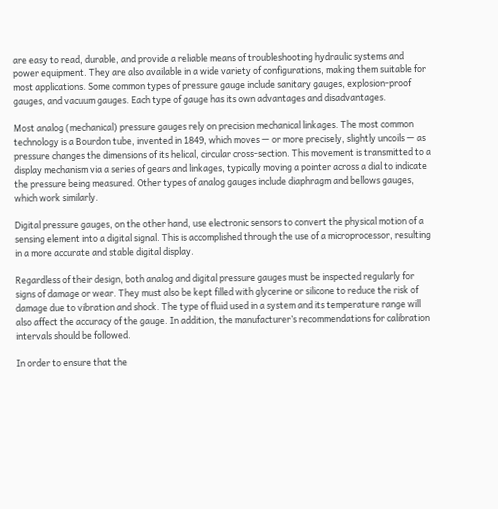are easy to read, durable, and provide a reliable means of troubleshooting hydraulic systems and power equipment. They are also available in a wide variety of configurations, making them suitable for most applications. Some common types of pressure gauge include sanitary gauges, explosion-proof gauges, and vacuum gauges. Each type of gauge has its own advantages and disadvantages.

Most analog (mechanical) pressure gauges rely on precision mechanical linkages. The most common technology is a Bourdon tube, invented in 1849, which moves — or more precisely, slightly uncoils — as pressure changes the dimensions of its helical, circular cross-section. This movement is transmitted to a display mechanism via a series of gears and linkages, typically moving a pointer across a dial to indicate the pressure being measured. Other types of analog gauges include diaphragm and bellows gauges, which work similarly.

Digital pressure gauges, on the other hand, use electronic sensors to convert the physical motion of a sensing element into a digital signal. This is accomplished through the use of a microprocessor, resulting in a more accurate and stable digital display.

Regardless of their design, both analog and digital pressure gauges must be inspected regularly for signs of damage or wear. They must also be kept filled with glycerine or silicone to reduce the risk of damage due to vibration and shock. The type of fluid used in a system and its temperature range will also affect the accuracy of the gauge. In addition, the manufacturer’s recommendations for calibration intervals should be followed.

In order to ensure that the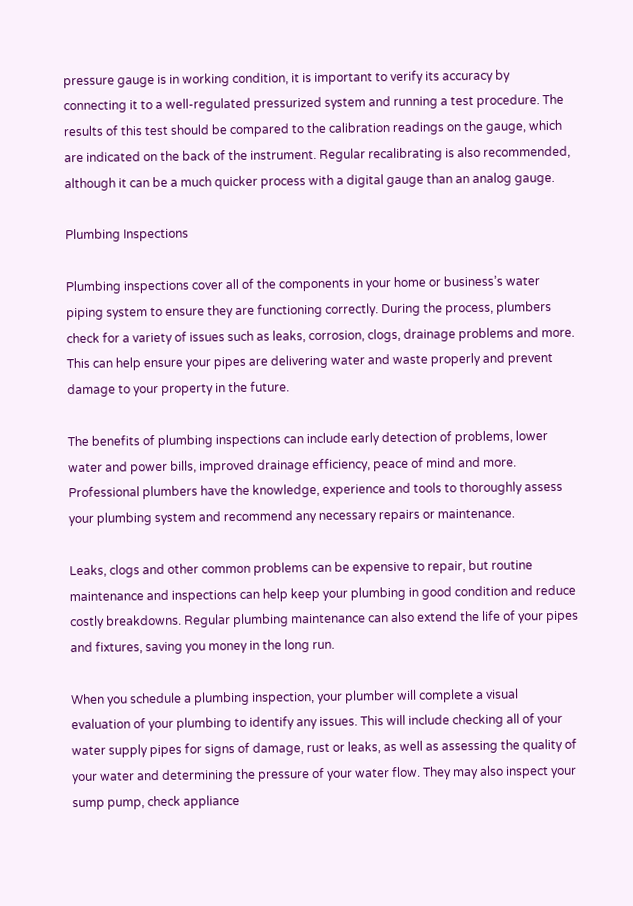pressure gauge is in working condition, it is important to verify its accuracy by connecting it to a well-regulated pressurized system and running a test procedure. The results of this test should be compared to the calibration readings on the gauge, which are indicated on the back of the instrument. Regular recalibrating is also recommended, although it can be a much quicker process with a digital gauge than an analog gauge.

Plumbing Inspections

Plumbing inspections cover all of the components in your home or business’s water piping system to ensure they are functioning correctly. During the process, plumbers check for a variety of issues such as leaks, corrosion, clogs, drainage problems and more. This can help ensure your pipes are delivering water and waste properly and prevent damage to your property in the future.

The benefits of plumbing inspections can include early detection of problems, lower water and power bills, improved drainage efficiency, peace of mind and more. Professional plumbers have the knowledge, experience and tools to thoroughly assess your plumbing system and recommend any necessary repairs or maintenance.

Leaks, clogs and other common problems can be expensive to repair, but routine maintenance and inspections can help keep your plumbing in good condition and reduce costly breakdowns. Regular plumbing maintenance can also extend the life of your pipes and fixtures, saving you money in the long run.

When you schedule a plumbing inspection, your plumber will complete a visual evaluation of your plumbing to identify any issues. This will include checking all of your water supply pipes for signs of damage, rust or leaks, as well as assessing the quality of your water and determining the pressure of your water flow. They may also inspect your sump pump, check appliance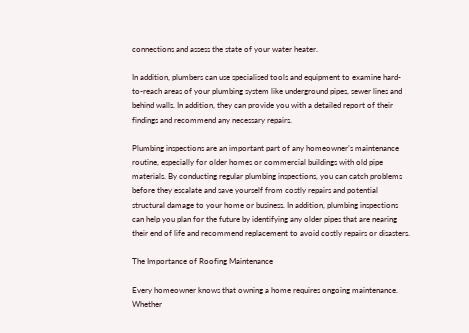connections and assess the state of your water heater.

In addition, plumbers can use specialised tools and equipment to examine hard-to-reach areas of your plumbing system like underground pipes, sewer lines and behind walls. In addition, they can provide you with a detailed report of their findings and recommend any necessary repairs.

Plumbing inspections are an important part of any homeowner’s maintenance routine, especially for older homes or commercial buildings with old pipe materials. By conducting regular plumbing inspections, you can catch problems before they escalate and save yourself from costly repairs and potential structural damage to your home or business. In addition, plumbing inspections can help you plan for the future by identifying any older pipes that are nearing their end of life and recommend replacement to avoid costly repairs or disasters.

The Importance of Roofing Maintenance

Every homeowner knows that owning a home requires ongoing maintenance. Whether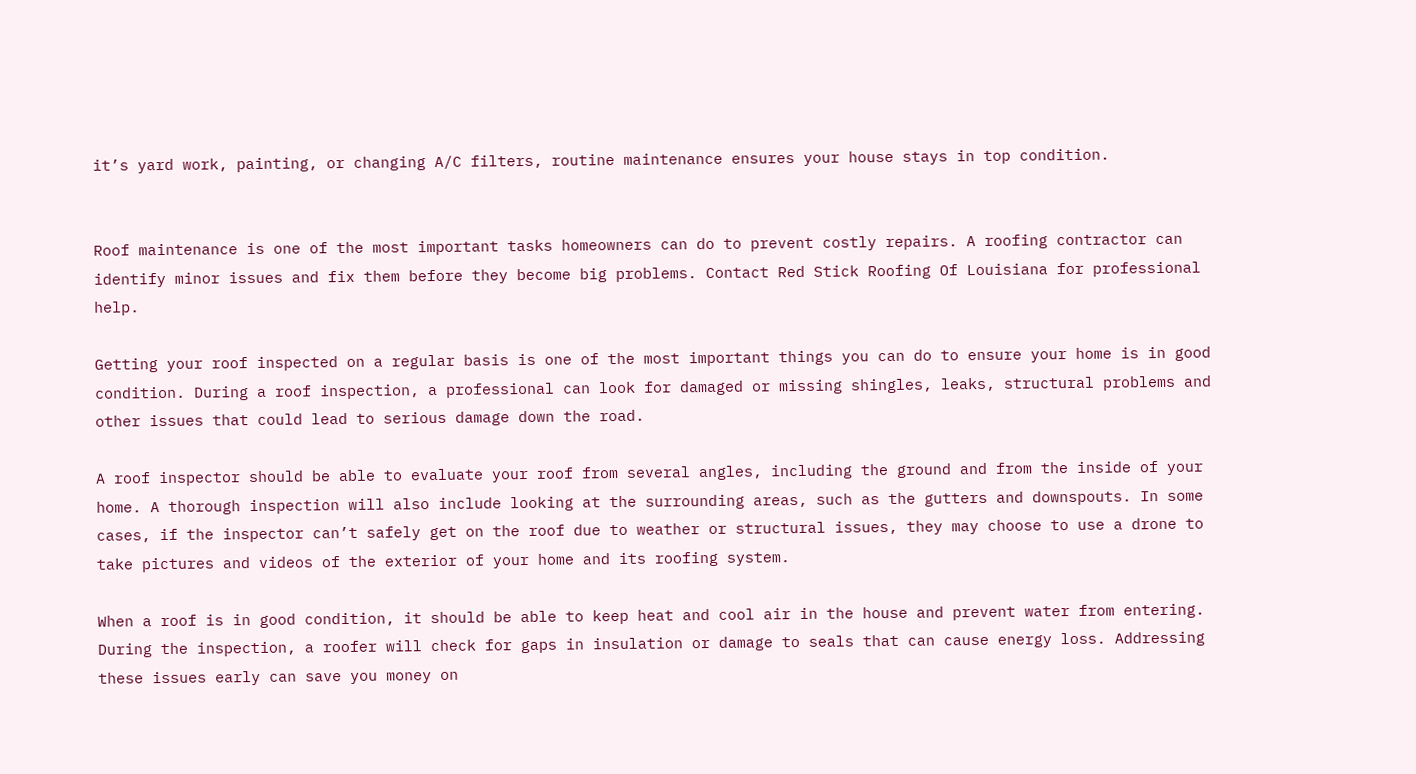it’s yard work, painting, or changing A/C filters, routine maintenance ensures your house stays in top condition.


Roof maintenance is one of the most important tasks homeowners can do to prevent costly repairs. A roofing contractor can identify minor issues and fix them before they become big problems. Contact Red Stick Roofing Of Louisiana for professional help.

Getting your roof inspected on a regular basis is one of the most important things you can do to ensure your home is in good condition. During a roof inspection, a professional can look for damaged or missing shingles, leaks, structural problems and other issues that could lead to serious damage down the road.

A roof inspector should be able to evaluate your roof from several angles, including the ground and from the inside of your home. A thorough inspection will also include looking at the surrounding areas, such as the gutters and downspouts. In some cases, if the inspector can’t safely get on the roof due to weather or structural issues, they may choose to use a drone to take pictures and videos of the exterior of your home and its roofing system.

When a roof is in good condition, it should be able to keep heat and cool air in the house and prevent water from entering. During the inspection, a roofer will check for gaps in insulation or damage to seals that can cause energy loss. Addressing these issues early can save you money on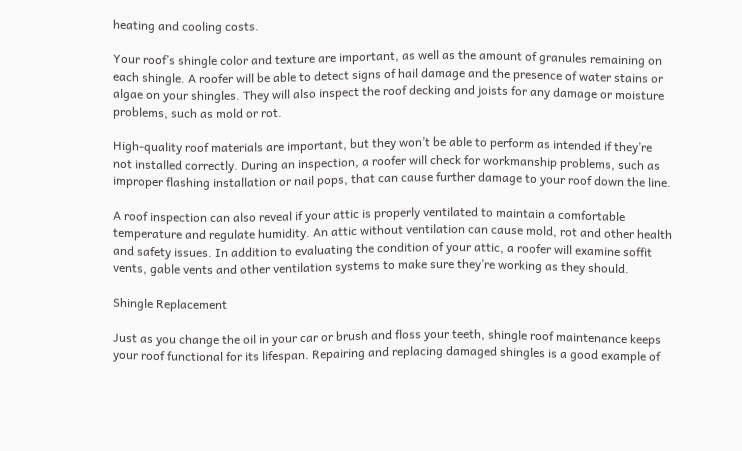heating and cooling costs.

Your roof’s shingle color and texture are important, as well as the amount of granules remaining on each shingle. A roofer will be able to detect signs of hail damage and the presence of water stains or algae on your shingles. They will also inspect the roof decking and joists for any damage or moisture problems, such as mold or rot.

High-quality roof materials are important, but they won’t be able to perform as intended if they’re not installed correctly. During an inspection, a roofer will check for workmanship problems, such as improper flashing installation or nail pops, that can cause further damage to your roof down the line.

A roof inspection can also reveal if your attic is properly ventilated to maintain a comfortable temperature and regulate humidity. An attic without ventilation can cause mold, rot and other health and safety issues. In addition to evaluating the condition of your attic, a roofer will examine soffit vents, gable vents and other ventilation systems to make sure they’re working as they should.

Shingle Replacement

Just as you change the oil in your car or brush and floss your teeth, shingle roof maintenance keeps your roof functional for its lifespan. Repairing and replacing damaged shingles is a good example of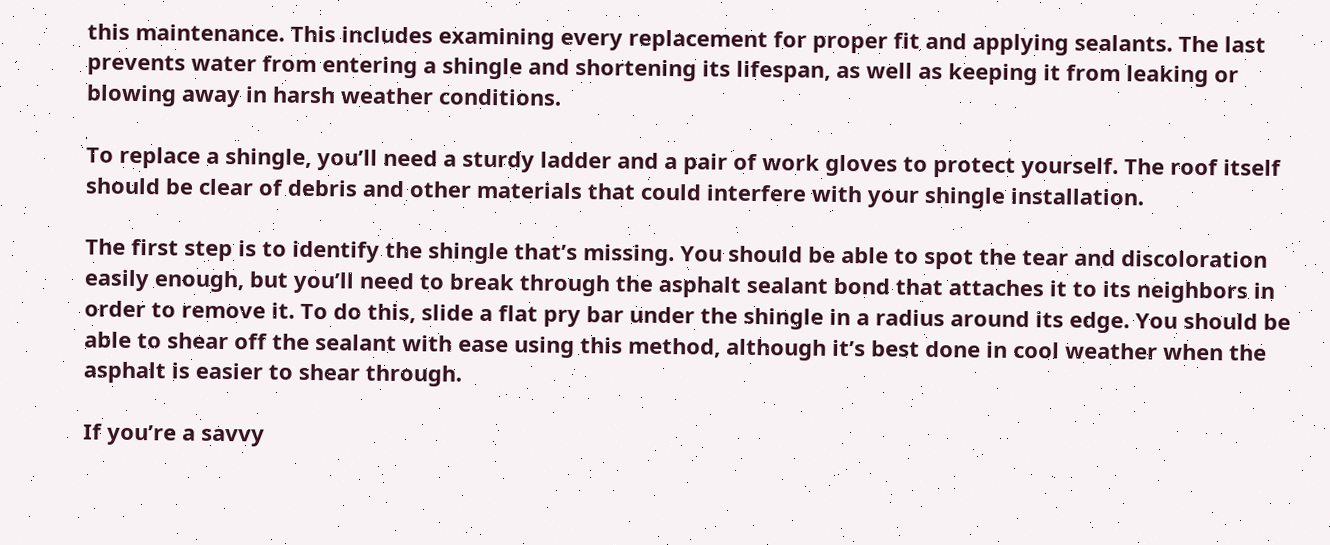this maintenance. This includes examining every replacement for proper fit and applying sealants. The last prevents water from entering a shingle and shortening its lifespan, as well as keeping it from leaking or blowing away in harsh weather conditions.

To replace a shingle, you’ll need a sturdy ladder and a pair of work gloves to protect yourself. The roof itself should be clear of debris and other materials that could interfere with your shingle installation.

The first step is to identify the shingle that’s missing. You should be able to spot the tear and discoloration easily enough, but you’ll need to break through the asphalt sealant bond that attaches it to its neighbors in order to remove it. To do this, slide a flat pry bar under the shingle in a radius around its edge. You should be able to shear off the sealant with ease using this method, although it’s best done in cool weather when the asphalt is easier to shear through.

If you’re a savvy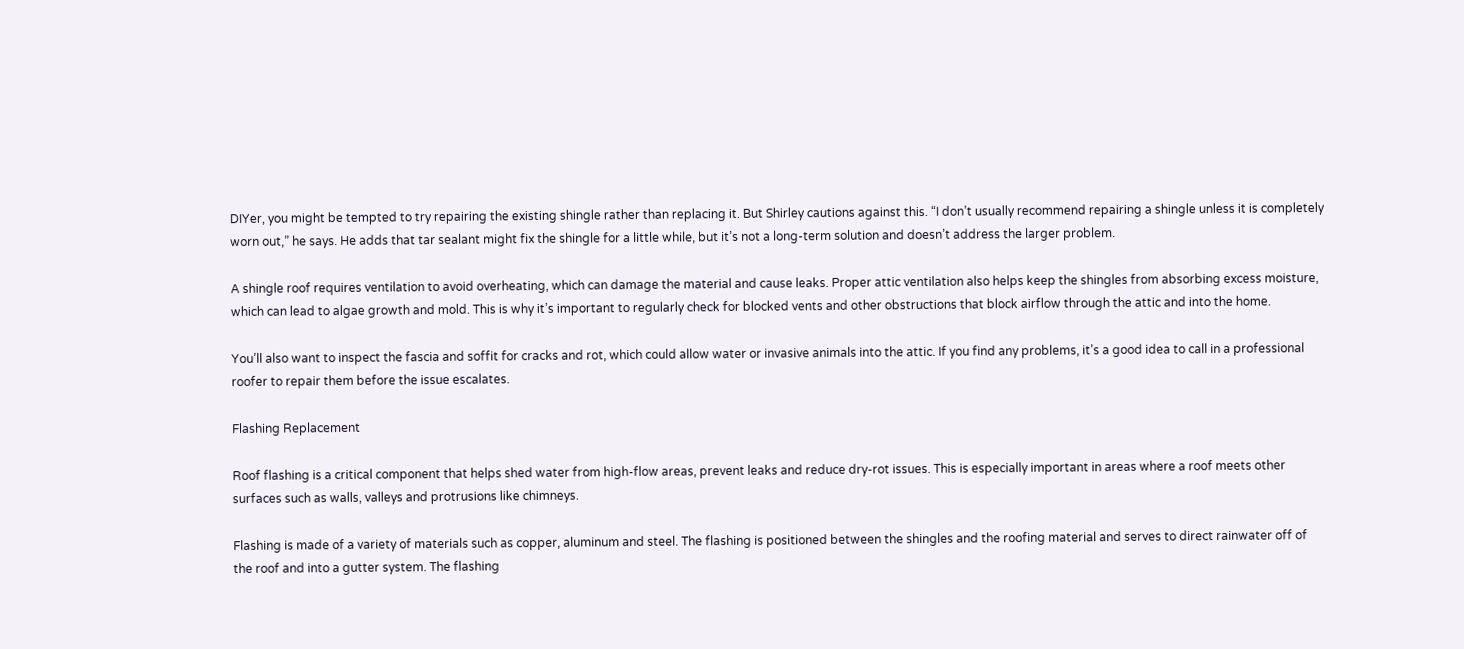DIYer, you might be tempted to try repairing the existing shingle rather than replacing it. But Shirley cautions against this. “I don’t usually recommend repairing a shingle unless it is completely worn out,” he says. He adds that tar sealant might fix the shingle for a little while, but it’s not a long-term solution and doesn’t address the larger problem.

A shingle roof requires ventilation to avoid overheating, which can damage the material and cause leaks. Proper attic ventilation also helps keep the shingles from absorbing excess moisture, which can lead to algae growth and mold. This is why it’s important to regularly check for blocked vents and other obstructions that block airflow through the attic and into the home.

You’ll also want to inspect the fascia and soffit for cracks and rot, which could allow water or invasive animals into the attic. If you find any problems, it’s a good idea to call in a professional roofer to repair them before the issue escalates.

Flashing Replacement

Roof flashing is a critical component that helps shed water from high-flow areas, prevent leaks and reduce dry-rot issues. This is especially important in areas where a roof meets other surfaces such as walls, valleys and protrusions like chimneys.

Flashing is made of a variety of materials such as copper, aluminum and steel. The flashing is positioned between the shingles and the roofing material and serves to direct rainwater off of the roof and into a gutter system. The flashing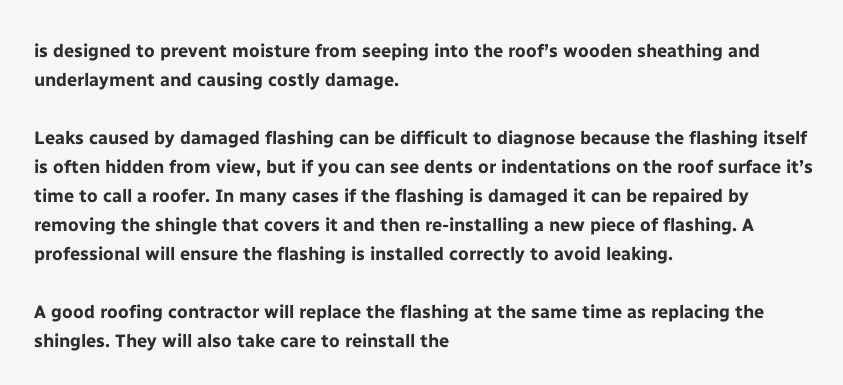is designed to prevent moisture from seeping into the roof’s wooden sheathing and underlayment and causing costly damage.

Leaks caused by damaged flashing can be difficult to diagnose because the flashing itself is often hidden from view, but if you can see dents or indentations on the roof surface it’s time to call a roofer. In many cases if the flashing is damaged it can be repaired by removing the shingle that covers it and then re-installing a new piece of flashing. A professional will ensure the flashing is installed correctly to avoid leaking.

A good roofing contractor will replace the flashing at the same time as replacing the shingles. They will also take care to reinstall the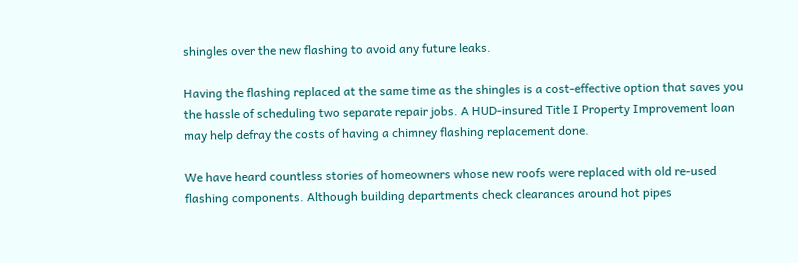shingles over the new flashing to avoid any future leaks.

Having the flashing replaced at the same time as the shingles is a cost-effective option that saves you the hassle of scheduling two separate repair jobs. A HUD-insured Title I Property Improvement loan may help defray the costs of having a chimney flashing replacement done.

We have heard countless stories of homeowners whose new roofs were replaced with old re-used flashing components. Although building departments check clearances around hot pipes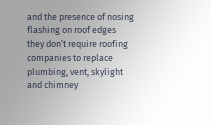and the presence of nosing flashing on roof edges they don’t require roofing companies to replace plumbing, vent, skylight and chimney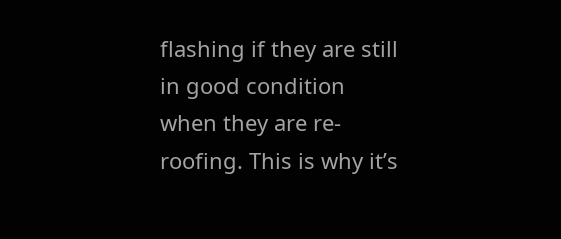flashing if they are still in good condition when they are re-roofing. This is why it’s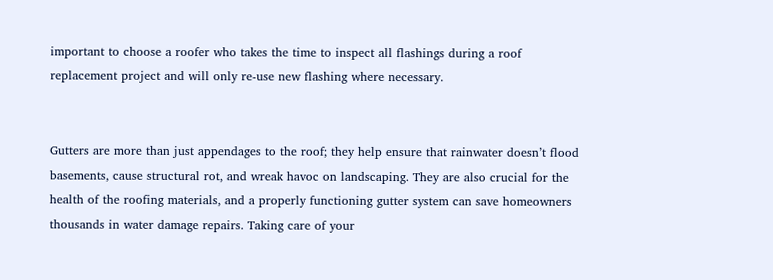important to choose a roofer who takes the time to inspect all flashings during a roof replacement project and will only re-use new flashing where necessary.


Gutters are more than just appendages to the roof; they help ensure that rainwater doesn’t flood basements, cause structural rot, and wreak havoc on landscaping. They are also crucial for the health of the roofing materials, and a properly functioning gutter system can save homeowners thousands in water damage repairs. Taking care of your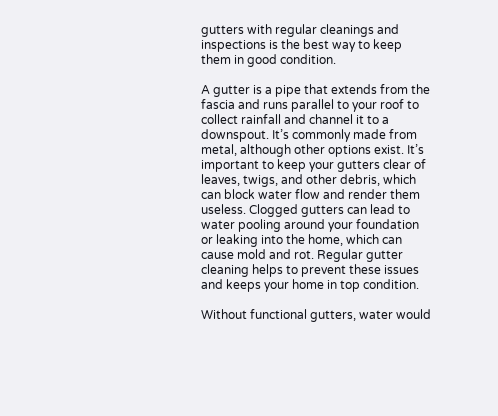gutters with regular cleanings and inspections is the best way to keep them in good condition.

A gutter is a pipe that extends from the fascia and runs parallel to your roof to collect rainfall and channel it to a downspout. It’s commonly made from metal, although other options exist. It’s important to keep your gutters clear of leaves, twigs, and other debris, which can block water flow and render them useless. Clogged gutters can lead to water pooling around your foundation or leaking into the home, which can cause mold and rot. Regular gutter cleaning helps to prevent these issues and keeps your home in top condition.

Without functional gutters, water would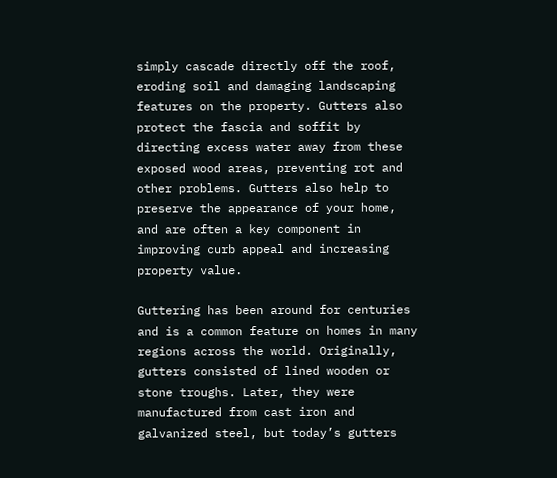simply cascade directly off the roof, eroding soil and damaging landscaping features on the property. Gutters also protect the fascia and soffit by directing excess water away from these exposed wood areas, preventing rot and other problems. Gutters also help to preserve the appearance of your home, and are often a key component in improving curb appeal and increasing property value.

Guttering has been around for centuries and is a common feature on homes in many regions across the world. Originally, gutters consisted of lined wooden or stone troughs. Later, they were manufactured from cast iron and galvanized steel, but today’s gutters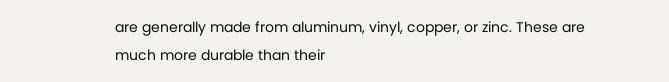are generally made from aluminum, vinyl, copper, or zinc. These are much more durable than their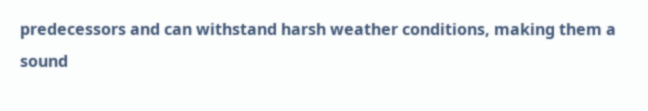predecessors and can withstand harsh weather conditions, making them a sound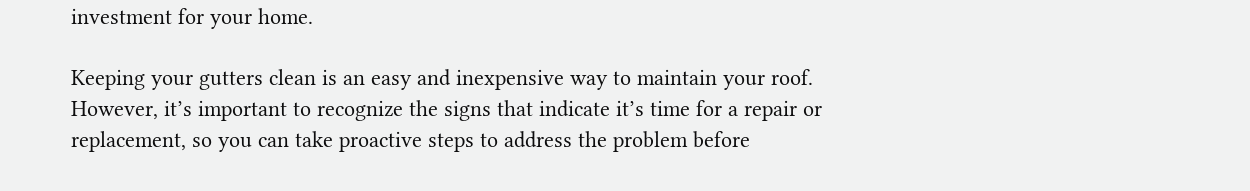investment for your home.

Keeping your gutters clean is an easy and inexpensive way to maintain your roof. However, it’s important to recognize the signs that indicate it’s time for a repair or replacement, so you can take proactive steps to address the problem before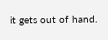it gets out of hand.